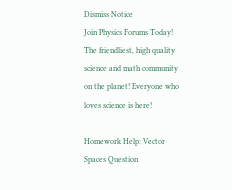Dismiss Notice
Join Physics Forums Today!
The friendliest, high quality science and math community on the planet! Everyone who loves science is here!

Homework Help: Vector Spaces Question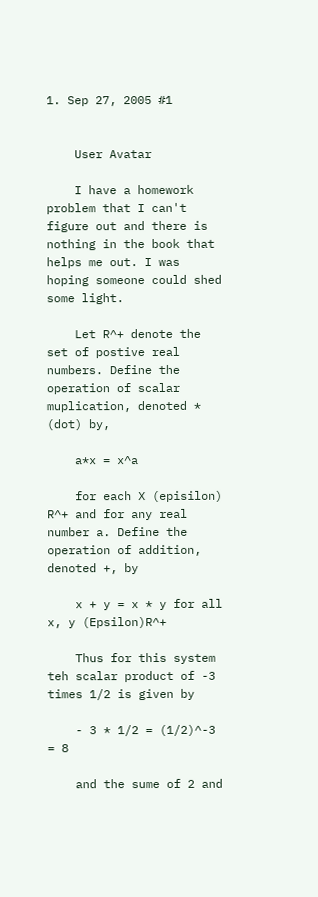1. Sep 27, 2005 #1


    User Avatar

    I have a homework problem that I can't figure out and there is nothing in the book that helps me out. I was hoping someone could shed some light.

    Let R^+ denote the set of postive real numbers. Define the operation of scalar muplication, denoted * (dot) by,

    a*x = x^a

    for each X (episilon) R^+ and for any real number a. Define the operation of addition, denoted +, by

    x + y = x * y for all x, y (Epsilon)R^+

    Thus for this system teh scalar product of -3 times 1/2 is given by

    - 3 * 1/2 = (1/2)^-3 = 8

    and the sume of 2 and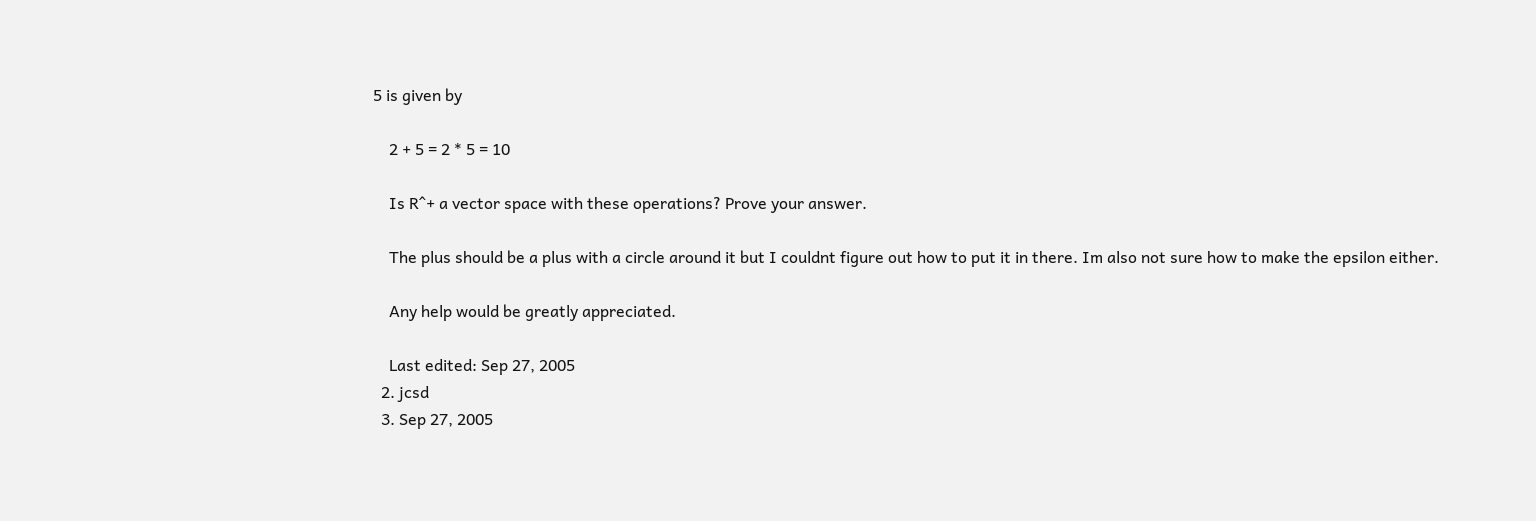5 is given by

    2 + 5 = 2 * 5 = 10

    Is R^+ a vector space with these operations? Prove your answer.

    The plus should be a plus with a circle around it but I couldnt figure out how to put it in there. Im also not sure how to make the epsilon either.

    Any help would be greatly appreciated.

    Last edited: Sep 27, 2005
  2. jcsd
  3. Sep 27, 2005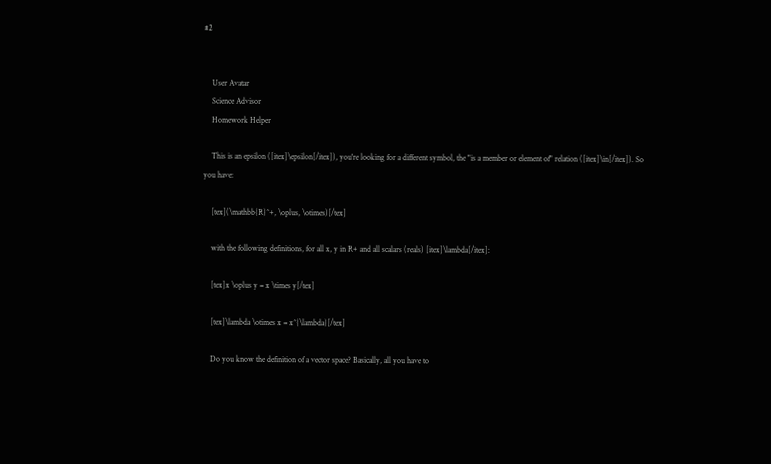#2


    User Avatar
    Science Advisor
    Homework Helper

    This is an epsilon ([itex]\epsilon[/itex]), you're looking for a different symbol, the "is a member or element of" relation ([itex]\in[/itex]). So you have:

    [tex](\mathbb{R}^+, \oplus, \otimes)[/tex]

    with the following definitions, for all x, y in R+ and all scalars (reals) [itex]\lambda[/itex]:

    [tex]x \oplus y = x \times y[/tex]

    [tex]\lambda \otimes x = x^{\lambda}[/tex]

    Do you know the definition of a vector space? Basically, all you have to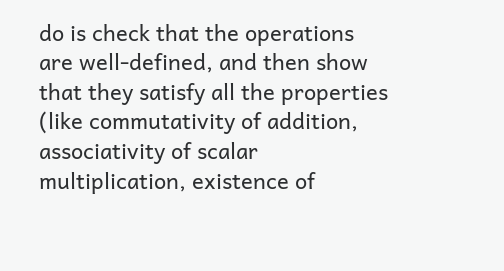do is check that the operations are well-defined, and then show that they satisfy all the properties (like commutativity of addition, associativity of scalar multiplication, existence of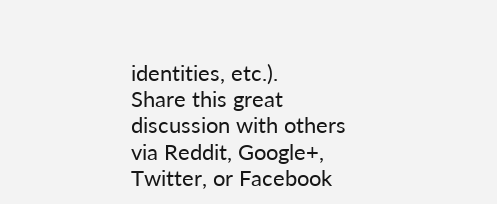identities, etc.).
Share this great discussion with others via Reddit, Google+, Twitter, or Facebook